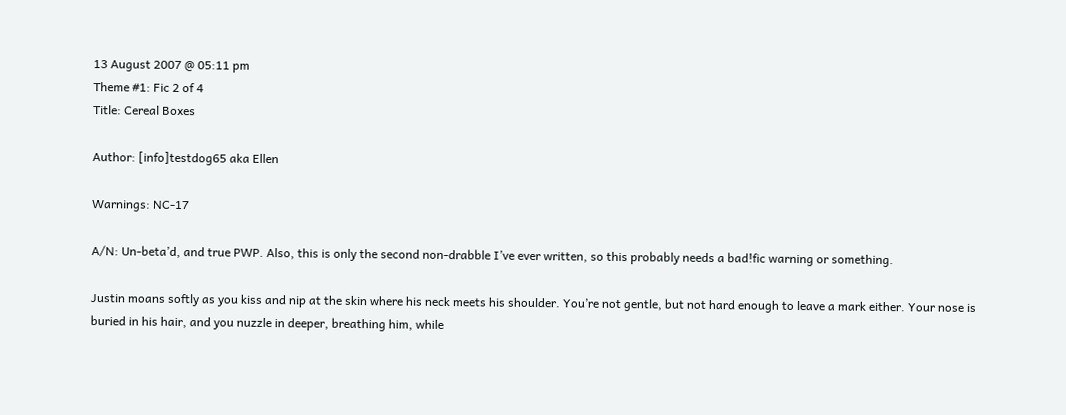13 August 2007 @ 05:11 pm
Theme #1: Fic 2 of 4
Title: Cereal Boxes

Author: [info]testdog65 aka Ellen

Warnings: NC-17

A/N: Un-beta’d, and true PWP. Also, this is only the second non-drabble I’ve ever written, so this probably needs a bad!fic warning or something.

Justin moans softly as you kiss and nip at the skin where his neck meets his shoulder. You’re not gentle, but not hard enough to leave a mark either. Your nose is buried in his hair, and you nuzzle in deeper, breathing him, while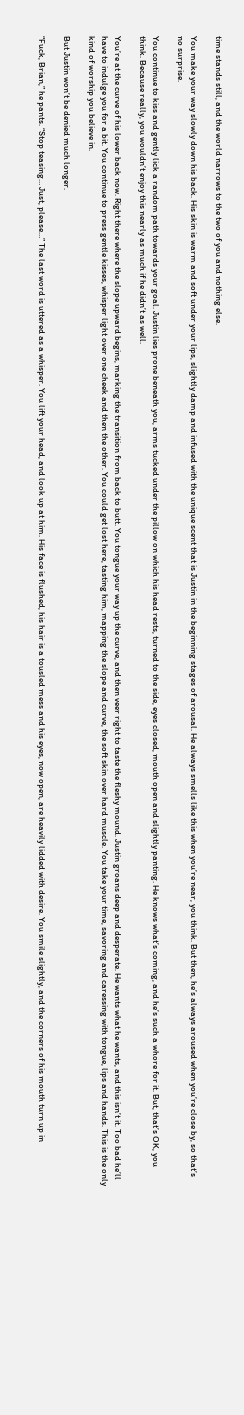time stands still, and the world narrows to the two of you and nothing else.

You make your way slowly down his back. His skin is warm and soft under your lips, slightly damp and infused with the unique scent that is Justin in the beginning stages of arousal. He always smells like this when you’re near, you think. But then, he’s always aroused when you’re close by, so that’s no surprise.

You continue to kiss and gently lick a random path towards your goal. Justin lies prone beneath you, arms tucked under the pillow on which his head rests, turned to the side, eyes closed, mouth open and slightly panting. He knows what’s coming, and he’s such a whore for it. But, that’s OK, you think. Because really, you wouldn’t enjoy this nearly as much if he didn’t as well.

You’re at the curve of his lower back now. Right there where the slope upward begins, marking the transition from back to butt. You tongue your way up the curve, and then veer right to taste the fleshy mound. Justin groans deep and desperate. He wants what he wants, and this isn’t it. Too bad he’ll have to indulge you for a bit. You continue to press gentle kisses, whisper light over one cheek and then the other. You could get lost here, tasting him, mapping the slope and curve, the soft skin over hard muscle. You take your time, savoring and caressing with tongue, lips and hands. This is the only kind of worship you believe in.

But Justin won’t be denied much longer.

“Fuck, Brian,” he pants. “Stop teasing… Just, please…” The last word is uttered as a whisper. You lift your head, and look up at him. His face is flushed, his hair is a tousled mess and his eyes, now open, are heavily lidded with desire. You smile slightly, and the corners of his mouth turn up in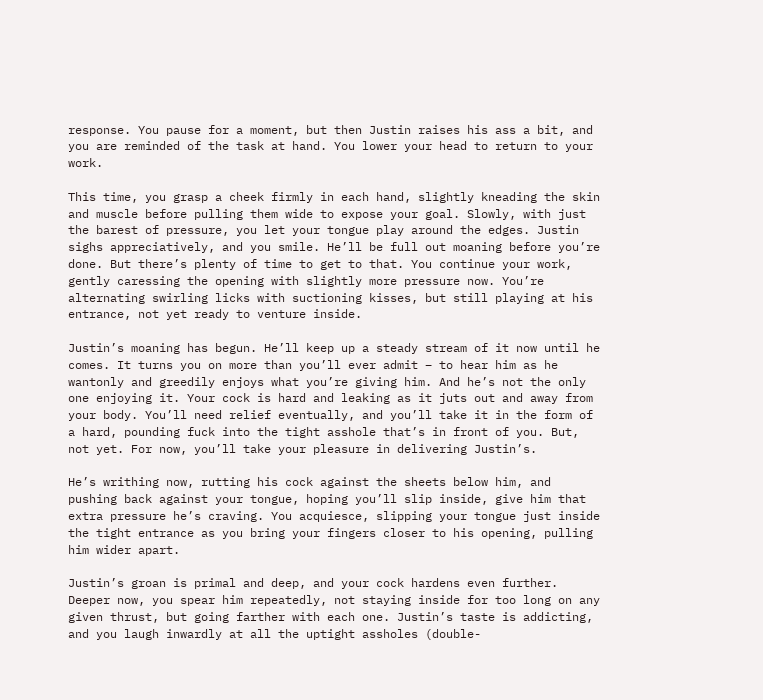response. You pause for a moment, but then Justin raises his ass a bit, and you are reminded of the task at hand. You lower your head to return to your work.

This time, you grasp a cheek firmly in each hand, slightly kneading the skin and muscle before pulling them wide to expose your goal. Slowly, with just the barest of pressure, you let your tongue play around the edges. Justin sighs appreciatively, and you smile. He’ll be full out moaning before you’re done. But there’s plenty of time to get to that. You continue your work, gently caressing the opening with slightly more pressure now. You’re alternating swirling licks with suctioning kisses, but still playing at his entrance, not yet ready to venture inside.

Justin’s moaning has begun. He’ll keep up a steady stream of it now until he comes. It turns you on more than you’ll ever admit – to hear him as he wantonly and greedily enjoys what you’re giving him. And he’s not the only one enjoying it. Your cock is hard and leaking as it juts out and away from your body. You’ll need relief eventually, and you’ll take it in the form of a hard, pounding fuck into the tight asshole that’s in front of you. But, not yet. For now, you’ll take your pleasure in delivering Justin’s.

He’s writhing now, rutting his cock against the sheets below him, and pushing back against your tongue, hoping you’ll slip inside, give him that extra pressure he’s craving. You acquiesce, slipping your tongue just inside the tight entrance as you bring your fingers closer to his opening, pulling him wider apart.

Justin’s groan is primal and deep, and your cock hardens even further. Deeper now, you spear him repeatedly, not staying inside for too long on any given thrust, but going farther with each one. Justin’s taste is addicting, and you laugh inwardly at all the uptight assholes (double-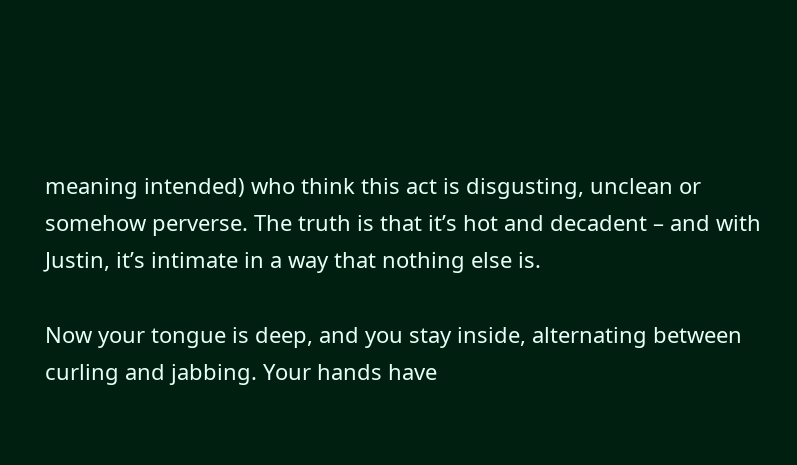meaning intended) who think this act is disgusting, unclean or somehow perverse. The truth is that it’s hot and decadent – and with Justin, it’s intimate in a way that nothing else is.

Now your tongue is deep, and you stay inside, alternating between curling and jabbing. Your hands have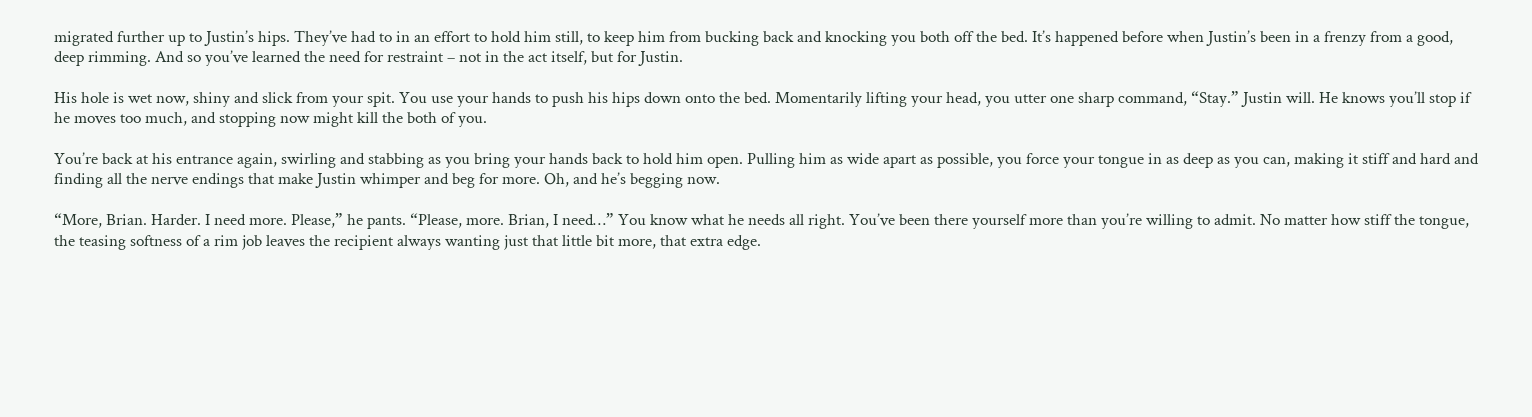migrated further up to Justin’s hips. They’ve had to in an effort to hold him still, to keep him from bucking back and knocking you both off the bed. It’s happened before when Justin’s been in a frenzy from a good, deep rimming. And so you’ve learned the need for restraint – not in the act itself, but for Justin.

His hole is wet now, shiny and slick from your spit. You use your hands to push his hips down onto the bed. Momentarily lifting your head, you utter one sharp command, “Stay.” Justin will. He knows you’ll stop if he moves too much, and stopping now might kill the both of you.

You’re back at his entrance again, swirling and stabbing as you bring your hands back to hold him open. Pulling him as wide apart as possible, you force your tongue in as deep as you can, making it stiff and hard and finding all the nerve endings that make Justin whimper and beg for more. Oh, and he’s begging now.

“More, Brian. Harder. I need more. Please,” he pants. “Please, more. Brian, I need…” You know what he needs all right. You’ve been there yourself more than you’re willing to admit. No matter how stiff the tongue, the teasing softness of a rim job leaves the recipient always wanting just that little bit more, that extra edge.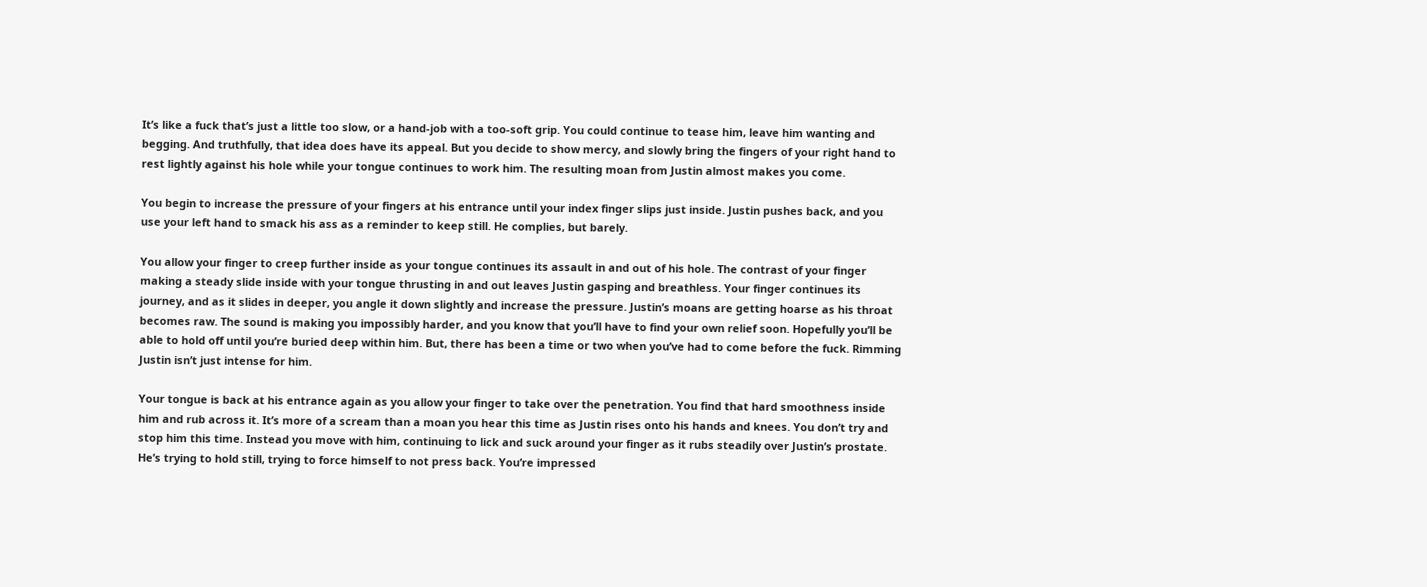It’s like a fuck that’s just a little too slow, or a hand-job with a too-soft grip. You could continue to tease him, leave him wanting and begging. And truthfully, that idea does have its appeal. But you decide to show mercy, and slowly bring the fingers of your right hand to rest lightly against his hole while your tongue continues to work him. The resulting moan from Justin almost makes you come.

You begin to increase the pressure of your fingers at his entrance until your index finger slips just inside. Justin pushes back, and you use your left hand to smack his ass as a reminder to keep still. He complies, but barely.

You allow your finger to creep further inside as your tongue continues its assault in and out of his hole. The contrast of your finger making a steady slide inside with your tongue thrusting in and out leaves Justin gasping and breathless. Your finger continues its journey, and as it slides in deeper, you angle it down slightly and increase the pressure. Justin’s moans are getting hoarse as his throat becomes raw. The sound is making you impossibly harder, and you know that you’ll have to find your own relief soon. Hopefully you’ll be able to hold off until you’re buried deep within him. But, there has been a time or two when you’ve had to come before the fuck. Rimming Justin isn’t just intense for him.

Your tongue is back at his entrance again as you allow your finger to take over the penetration. You find that hard smoothness inside him and rub across it. It’s more of a scream than a moan you hear this time as Justin rises onto his hands and knees. You don’t try and stop him this time. Instead you move with him, continuing to lick and suck around your finger as it rubs steadily over Justin’s prostate. He’s trying to hold still, trying to force himself to not press back. You’re impressed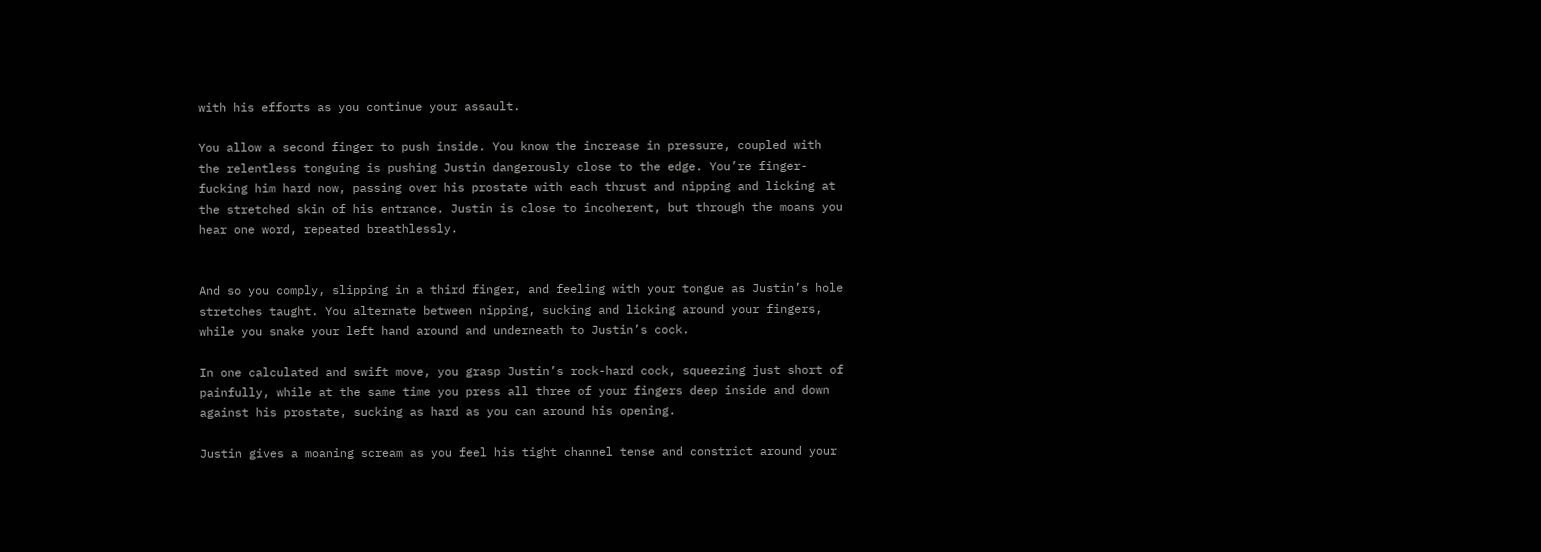with his efforts as you continue your assault.

You allow a second finger to push inside. You know the increase in pressure, coupled with the relentless tonguing is pushing Justin dangerously close to the edge. You’re finger-fucking him hard now, passing over his prostate with each thrust and nipping and licking at the stretched skin of his entrance. Justin is close to incoherent, but through the moans you hear one word, repeated breathlessly.


And so you comply, slipping in a third finger, and feeling with your tongue as Justin’s hole stretches taught. You alternate between nipping, sucking and licking around your fingers, while you snake your left hand around and underneath to Justin’s cock.

In one calculated and swift move, you grasp Justin’s rock-hard cock, squeezing just short of painfully, while at the same time you press all three of your fingers deep inside and down against his prostate, sucking as hard as you can around his opening.

Justin gives a moaning scream as you feel his tight channel tense and constrict around your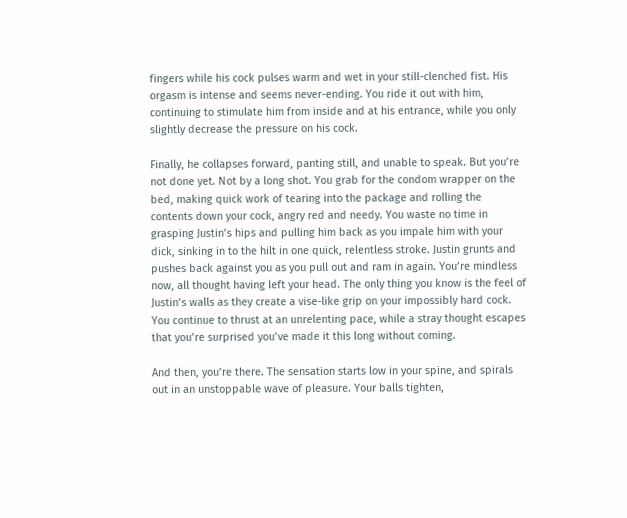fingers while his cock pulses warm and wet in your still-clenched fist. His orgasm is intense and seems never-ending. You ride it out with him, continuing to stimulate him from inside and at his entrance, while you only slightly decrease the pressure on his cock.

Finally, he collapses forward, panting still, and unable to speak. But you’re not done yet. Not by a long shot. You grab for the condom wrapper on the bed, making quick work of tearing into the package and rolling the contents down your cock, angry red and needy. You waste no time in grasping Justin’s hips and pulling him back as you impale him with your dick, sinking in to the hilt in one quick, relentless stroke. Justin grunts and pushes back against you as you pull out and ram in again. You’re mindless now, all thought having left your head. The only thing you know is the feel of Justin’s walls as they create a vise-like grip on your impossibly hard cock. You continue to thrust at an unrelenting pace, while a stray thought escapes that you’re surprised you’ve made it this long without coming.

And then, you’re there. The sensation starts low in your spine, and spirals out in an unstoppable wave of pleasure. Your balls tighten,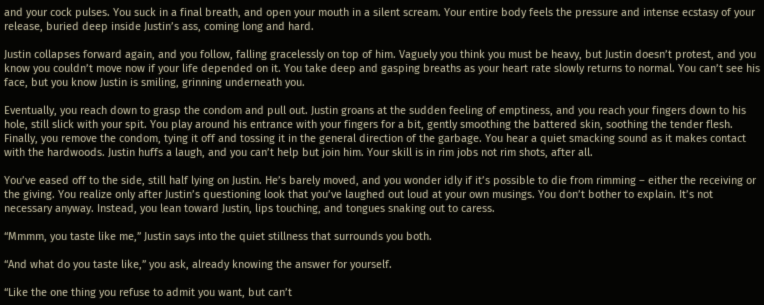and your cock pulses. You suck in a final breath, and open your mouth in a silent scream. Your entire body feels the pressure and intense ecstasy of your release, buried deep inside Justin’s ass, coming long and hard.

Justin collapses forward again, and you follow, falling gracelessly on top of him. Vaguely you think you must be heavy, but Justin doesn’t protest, and you know you couldn’t move now if your life depended on it. You take deep and gasping breaths as your heart rate slowly returns to normal. You can’t see his face, but you know Justin is smiling, grinning underneath you.

Eventually, you reach down to grasp the condom and pull out. Justin groans at the sudden feeling of emptiness, and you reach your fingers down to his hole, still slick with your spit. You play around his entrance with your fingers for a bit, gently smoothing the battered skin, soothing the tender flesh. Finally, you remove the condom, tying it off and tossing it in the general direction of the garbage. You hear a quiet smacking sound as it makes contact with the hardwoods. Justin huffs a laugh, and you can’t help but join him. Your skill is in rim jobs not rim shots, after all.

You’ve eased off to the side, still half lying on Justin. He’s barely moved, and you wonder idly if it’s possible to die from rimming – either the receiving or the giving. You realize only after Justin’s questioning look that you’ve laughed out loud at your own musings. You don’t bother to explain. It’s not necessary anyway. Instead, you lean toward Justin, lips touching, and tongues snaking out to caress.

“Mmmm, you taste like me,” Justin says into the quiet stillness that surrounds you both.

“And what do you taste like,” you ask, already knowing the answer for yourself.

“Like the one thing you refuse to admit you want, but can’t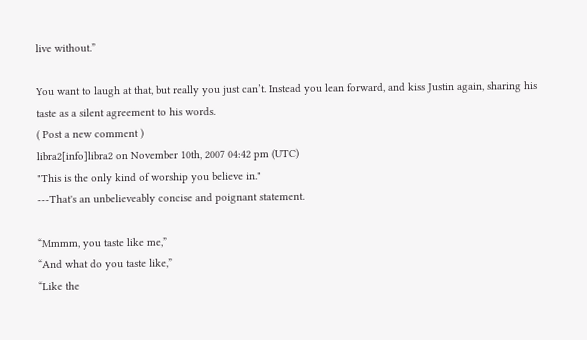live without.”

You want to laugh at that, but really you just can’t. Instead you lean forward, and kiss Justin again, sharing his taste as a silent agreement to his words.
( Post a new comment )
libra2[info]libra2 on November 10th, 2007 04:42 pm (UTC)
"This is the only kind of worship you believe in."
---That's an unbelieveably concise and poignant statement.

“Mmmm, you taste like me,”
“And what do you taste like,”
“Like the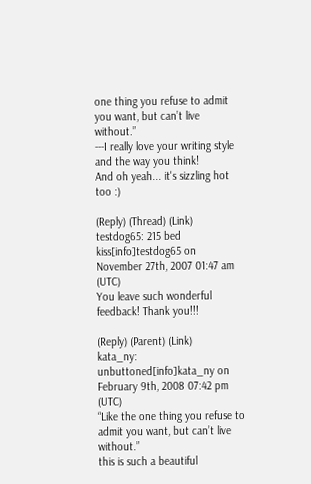one thing you refuse to admit you want, but can’t live without.”
---I really love your writing style and the way you think!
And oh yeah... it's sizzling hot too :)

(Reply) (Thread) (Link)
testdog65: 215 bed kiss[info]testdog65 on November 27th, 2007 01:47 am (UTC)
You leave such wonderful feedback! Thank you!!!

(Reply) (Parent) (Link)
kata_ny: unbuttoned[info]kata_ny on February 9th, 2008 07:42 pm (UTC)
“Like the one thing you refuse to admit you want, but can’t live without.”
this is such a beautiful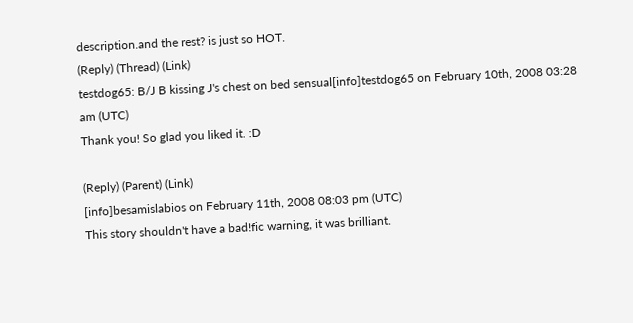description.and the rest? is just so HOT.
(Reply) (Thread) (Link)
testdog65: B/J B kissing J's chest on bed sensual[info]testdog65 on February 10th, 2008 03:28 am (UTC)
Thank you! So glad you liked it. :D

(Reply) (Parent) (Link)
[info]besamislabios on February 11th, 2008 08:03 pm (UTC)
This story shouldn't have a bad!fic warning, it was brilliant.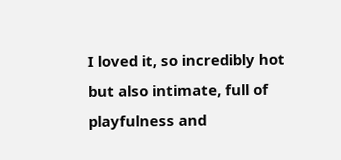I loved it, so incredibly hot but also intimate, full of playfulness and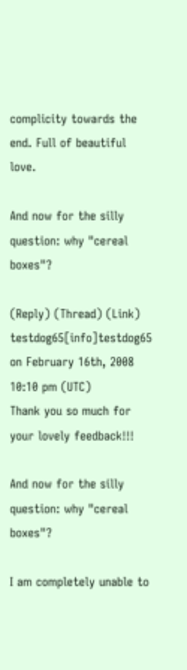complicity towards the end. Full of beautiful love.

And now for the silly question: why "cereal boxes"?

(Reply) (Thread) (Link)
testdog65[info]testdog65 on February 16th, 2008 10:10 pm (UTC)
Thank you so much for your lovely feedback!!!

And now for the silly question: why "cereal boxes"?

I am completely unable to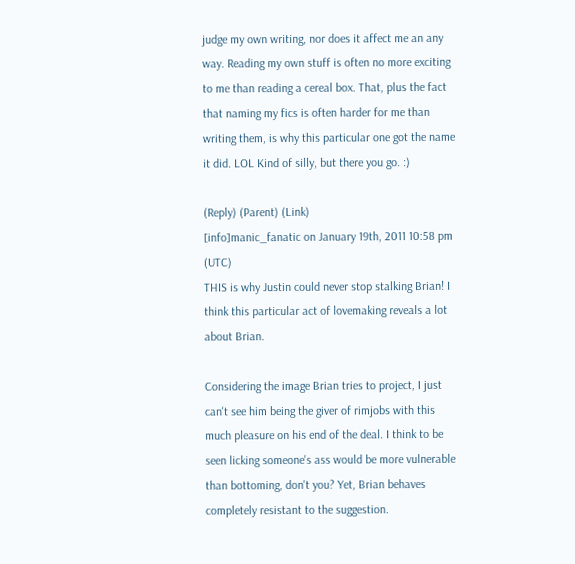judge my own writing, nor does it affect me an any way. Reading my own stuff is often no more exciting to me than reading a cereal box. That, plus the fact that naming my fics is often harder for me than writing them, is why this particular one got the name it did. LOL Kind of silly, but there you go. :)

(Reply) (Parent) (Link)
[info]manic_fanatic on January 19th, 2011 10:58 pm (UTC)
THIS is why Justin could never stop stalking Brian! I think this particular act of lovemaking reveals a lot about Brian.

Considering the image Brian tries to project, I just can't see him being the giver of rimjobs with this much pleasure on his end of the deal. I think to be seen licking someone's ass would be more vulnerable than bottoming, don't you? Yet, Brian behaves completely resistant to the suggestion.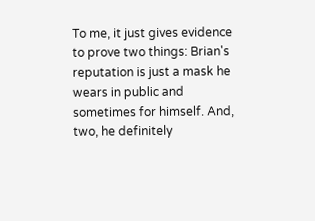To me, it just gives evidence to prove two things: Brian's reputation is just a mask he wears in public and sometimes for himself. And, two, he definitely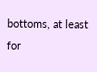bottoms, at least for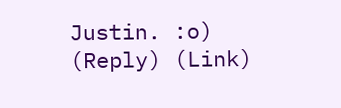Justin. :o)
(Reply) (Link)